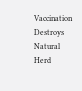Vaccination Destroys Natural Herd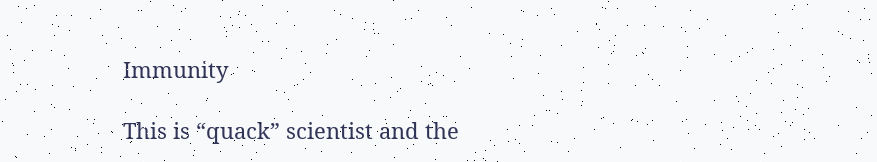Immunity

This is “quack” scientist and the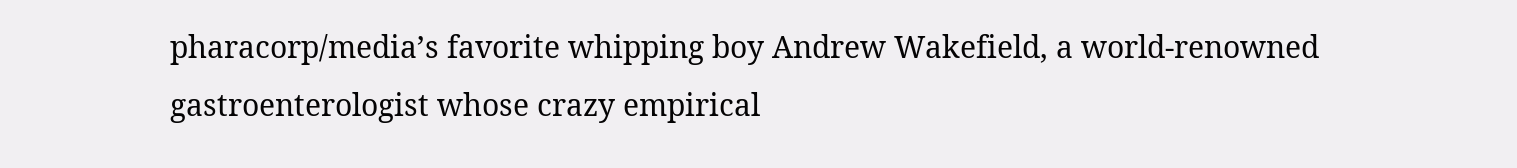pharacorp/media’s favorite whipping boy Andrew Wakefield, a world-renowned gastroenterologist whose crazy empirical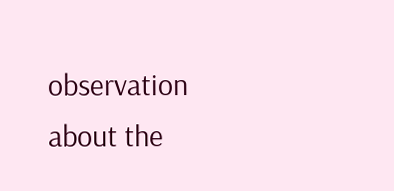observation about the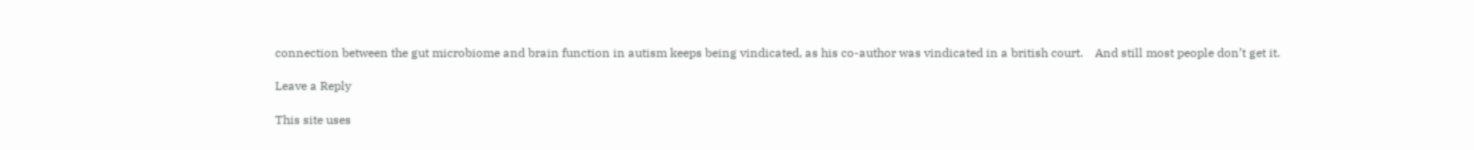connection between the gut microbiome and brain function in autism keeps being vindicated, as his co-author was vindicated in a british court.    And still most people don’t get it.

Leave a Reply

This site uses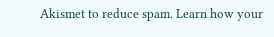Akismet to reduce spam. Learn how your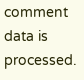comment data is processed.